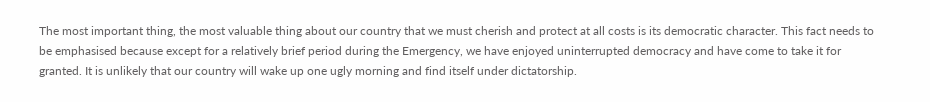The most important thing, the most valuable thing about our country that we must cherish and protect at all costs is its democratic character. This fact needs to be emphasised because except for a relatively brief period during the Emergency, we have enjoyed uninterrupted democracy and have come to take it for granted. It is unlikely that our country will wake up one ugly morning and find itself under dictatorship.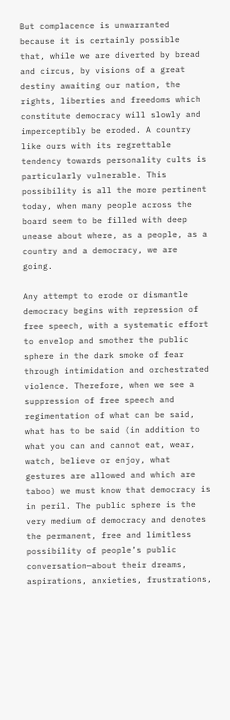But complacence is unwarranted because it is certainly possible that, while we are diverted by bread and circus, by visions of a great destiny awaiting our nation, the rights, liberties and freedoms which constitute democracy will slowly and imperceptibly be eroded. A country like ours with its regrettable tendency towards personality cults is particularly vulnerable. This possibility is all the more pertinent today, when many people across the board seem to be filled with deep unease about where, as a people, as a country and a democracy, we are going.

Any attempt to erode or dismantle democracy begins with repression of free speech, with a systematic effort to envelop and smother the public sphere in the dark smoke of fear through intimidation and orchestrated violence. Therefore, when we see a suppression of free speech and regimentation of what can be said, what has to be said (in addition to what you can and cannot eat, wear, watch, believe or enjoy, what gestures are allowed and which are taboo) we must know that democracy is in peril. The public sphere is the very medium of democracy and denotes the permanent, free and limitless possibility of people’s public conversation—about their dreams, aspirations, anxieties, frustrations,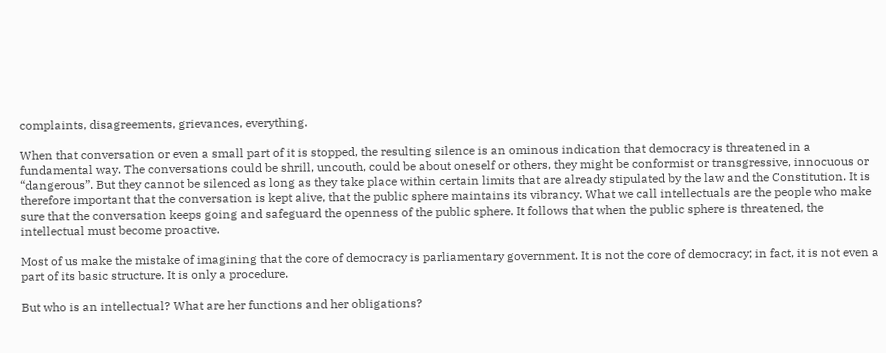complaints, disagreements, grievances, everything.

When that conversation or even a small part of it is stopped, the resulting silence is an ominous indication that democracy is threatened in a fundamental way. The conversations could be shrill, uncouth, could be about oneself or others, they might be conformist or transgressive, innocuous or “dangerous”. But they cannot be silenced as long as they take place within certain limits that are already stipulated by the law and the Constitution. It is therefore important that the conversation is kept alive, that the public sphere maintains its vibrancy. What we call intellectuals are the people who make sure that the conversation keeps going and safeguard the openness of the public sphere. It follows that when the public sphere is threatened, the intellectual must become proactive.

Most of us make the mistake of imagining that the core of democracy is parliamentary government. It is not the core of democracy; in fact, it is not even a part of its basic structure. It is only a procedure.

But who is an intellectual? What are her functions and her obligations?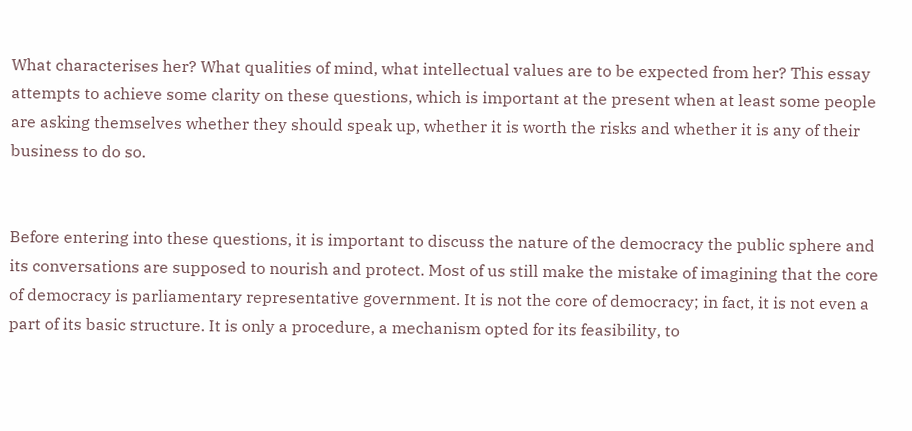What characterises her? What qualities of mind, what intellectual values are to be expected from her? This essay attempts to achieve some clarity on these questions, which is important at the present when at least some people are asking themselves whether they should speak up, whether it is worth the risks and whether it is any of their business to do so.


Before entering into these questions, it is important to discuss the nature of the democracy the public sphere and its conversations are supposed to nourish and protect. Most of us still make the mistake of imagining that the core of democracy is parliamentary representative government. It is not the core of democracy; in fact, it is not even a part of its basic structure. It is only a procedure, a mechanism opted for its feasibility, to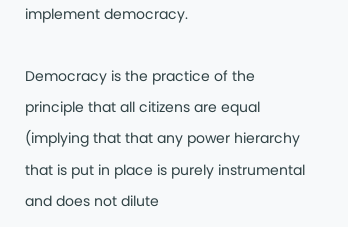implement democracy.

Democracy is the practice of the principle that all citizens are equal (implying that that any power hierarchy that is put in place is purely instrumental and does not dilute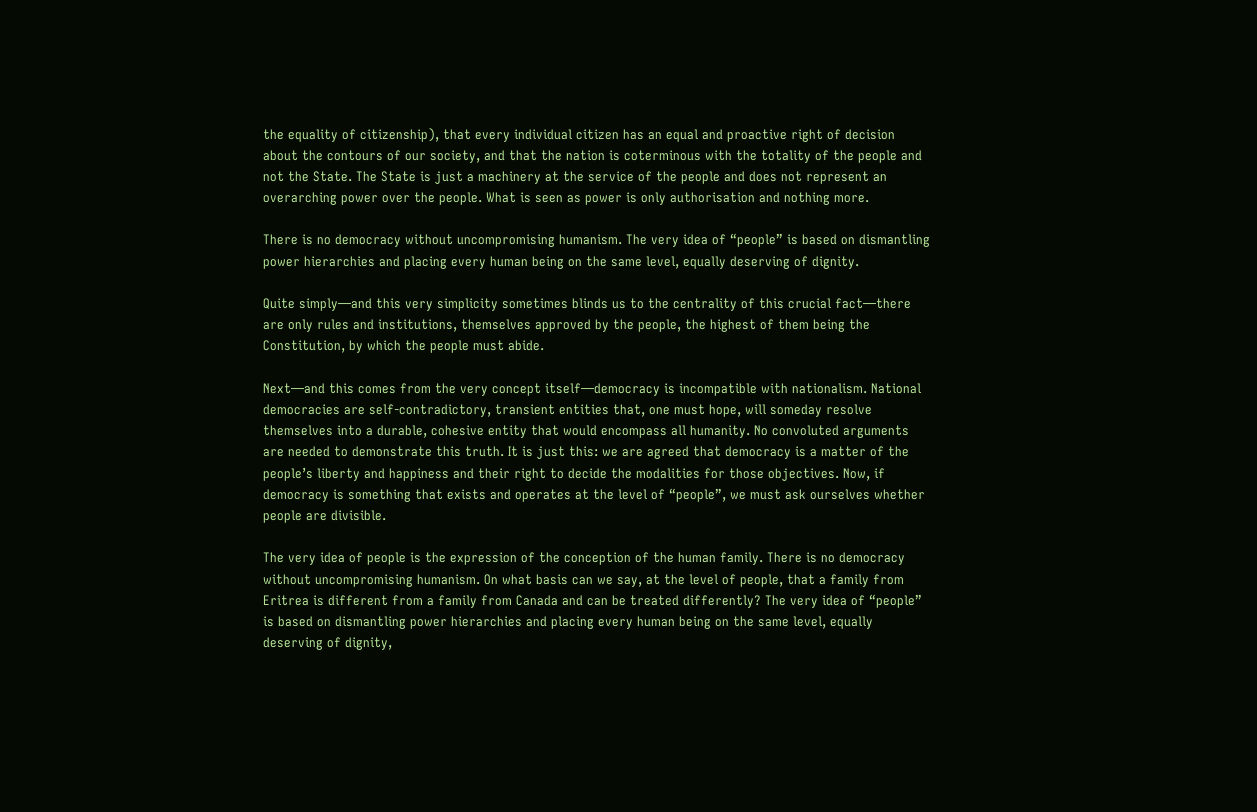the equality of citizenship), that every individual citizen has an equal and proactive right of decision about the contours of our society, and that the nation is coterminous with the totality of the people and not the State. The State is just a machinery at the service of the people and does not represent an overarching power over the people. What is seen as power is only authorisation and nothing more.

There is no democracy without uncompromising humanism. The very idea of “people” is based on dismantling power hierarchies and placing every human being on the same level, equally deserving of dignity.

Quite simply—and this very simplicity sometimes blinds us to the centrality of this crucial fact—there are only rules and institutions, themselves approved by the people, the highest of them being the Constitution, by which the people must abide.

Next—and this comes from the very concept itself—democracy is incompatible with nationalism. National democracies are self-contradictory, transient entities that, one must hope, will someday resolve themselves into a durable, cohesive entity that would encompass all humanity. No convoluted arguments are needed to demonstrate this truth. It is just this: we are agreed that democracy is a matter of the people’s liberty and happiness and their right to decide the modalities for those objectives. Now, if democracy is something that exists and operates at the level of “people”, we must ask ourselves whether people are divisible.

The very idea of people is the expression of the conception of the human family. There is no democracy without uncompromising humanism. On what basis can we say, at the level of people, that a family from Eritrea is different from a family from Canada and can be treated differently? The very idea of “people” is based on dismantling power hierarchies and placing every human being on the same level, equally deserving of dignity,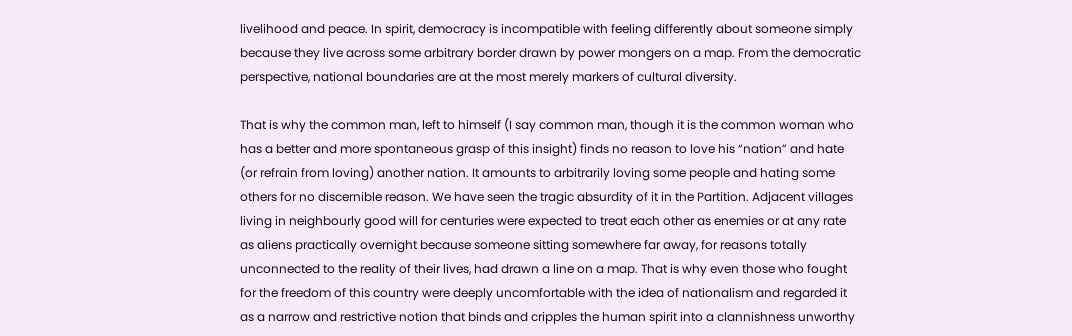livelihood and peace. In spirit, democracy is incompatible with feeling differently about someone simply because they live across some arbitrary border drawn by power mongers on a map. From the democratic perspective, national boundaries are at the most merely markers of cultural diversity.

That is why the common man, left to himself (I say common man, though it is the common woman who has a better and more spontaneous grasp of this insight) finds no reason to love his “nation” and hate (or refrain from loving) another nation. It amounts to arbitrarily loving some people and hating some others for no discernible reason. We have seen the tragic absurdity of it in the Partition. Adjacent villages living in neighbourly good will for centuries were expected to treat each other as enemies or at any rate as aliens practically overnight because someone sitting somewhere far away, for reasons totally unconnected to the reality of their lives, had drawn a line on a map. That is why even those who fought for the freedom of this country were deeply uncomfortable with the idea of nationalism and regarded it as a narrow and restrictive notion that binds and cripples the human spirit into a clannishness unworthy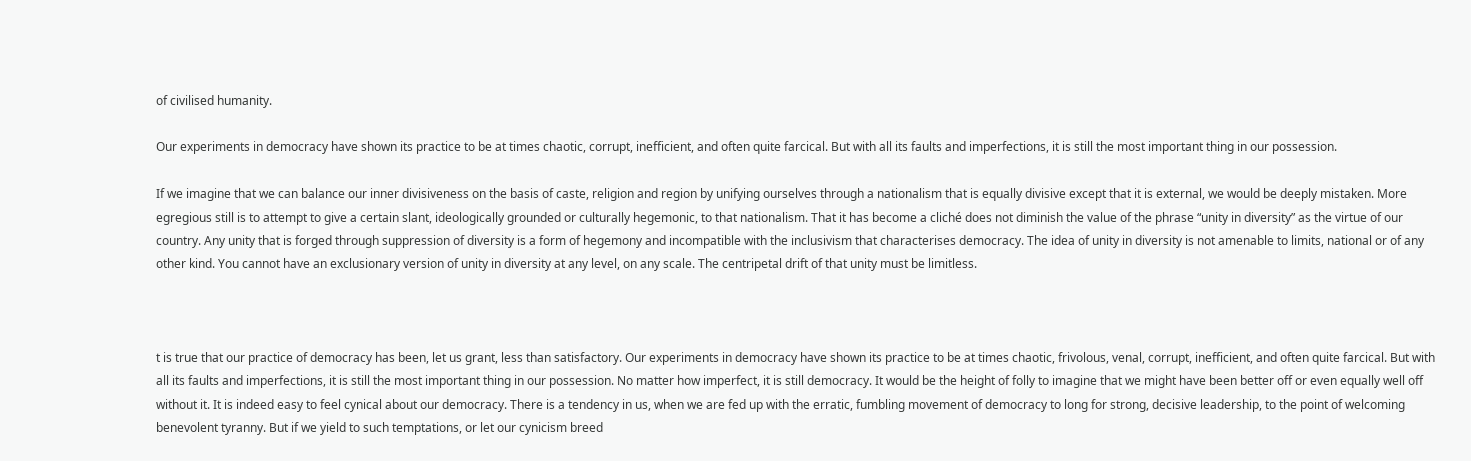of civilised humanity.

Our experiments in democracy have shown its practice to be at times chaotic, corrupt, inefficient, and often quite farcical. But with all its faults and imperfections, it is still the most important thing in our possession.

If we imagine that we can balance our inner divisiveness on the basis of caste, religion and region by unifying ourselves through a nationalism that is equally divisive except that it is external, we would be deeply mistaken. More egregious still is to attempt to give a certain slant, ideologically grounded or culturally hegemonic, to that nationalism. That it has become a cliché does not diminish the value of the phrase “unity in diversity” as the virtue of our country. Any unity that is forged through suppression of diversity is a form of hegemony and incompatible with the inclusivism that characterises democracy. The idea of unity in diversity is not amenable to limits, national or of any other kind. You cannot have an exclusionary version of unity in diversity at any level, on any scale. The centripetal drift of that unity must be limitless.



t is true that our practice of democracy has been, let us grant, less than satisfactory. Our experiments in democracy have shown its practice to be at times chaotic, frivolous, venal, corrupt, inefficient, and often quite farcical. But with all its faults and imperfections, it is still the most important thing in our possession. No matter how imperfect, it is still democracy. It would be the height of folly to imagine that we might have been better off or even equally well off without it. It is indeed easy to feel cynical about our democracy. There is a tendency in us, when we are fed up with the erratic, fumbling movement of democracy to long for strong, decisive leadership, to the point of welcoming benevolent tyranny. But if we yield to such temptations, or let our cynicism breed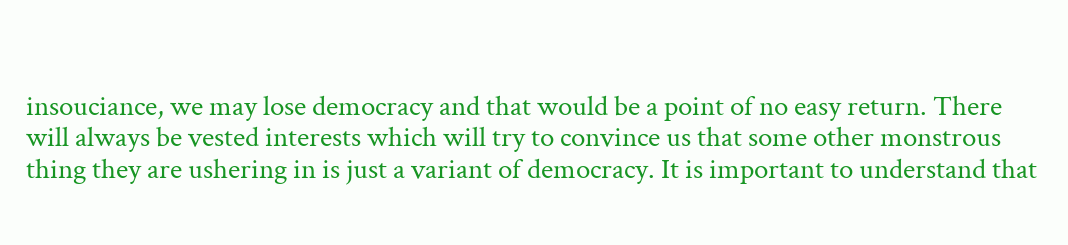insouciance, we may lose democracy and that would be a point of no easy return. There will always be vested interests which will try to convince us that some other monstrous thing they are ushering in is just a variant of democracy. It is important to understand that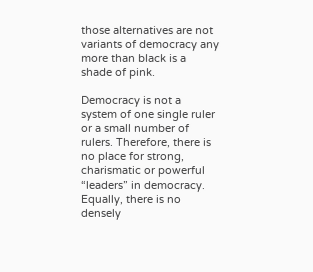those alternatives are not variants of democracy any more than black is a shade of pink.

Democracy is not a system of one single ruler or a small number of rulers. Therefore, there is no place for strong, charismatic or powerful “leaders” in democracy. Equally, there is no densely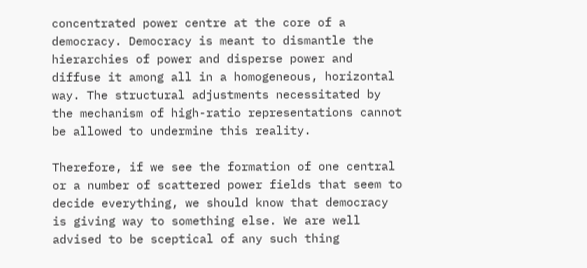concentrated power centre at the core of a democracy. Democracy is meant to dismantle the hierarchies of power and disperse power and diffuse it among all in a homogeneous, horizontal way. The structural adjustments necessitated by the mechanism of high-ratio representations cannot be allowed to undermine this reality.

Therefore, if we see the formation of one central or a number of scattered power fields that seem to decide everything, we should know that democracy is giving way to something else. We are well advised to be sceptical of any such thing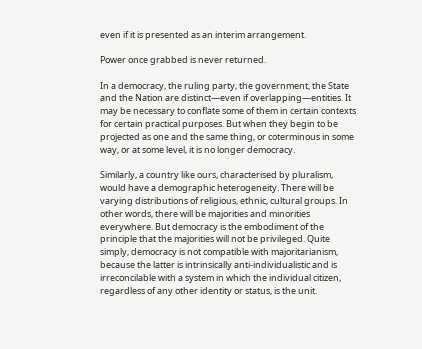even if it is presented as an interim arrangement.

Power once grabbed is never returned.

In a democracy, the ruling party, the government, the State and the Nation are distinct—even if overlapping—entities. It may be necessary to conflate some of them in certain contexts for certain practical purposes. But when they begin to be projected as one and the same thing, or coterminous in some way, or at some level, it is no longer democracy.

Similarly, a country like ours, characterised by pluralism, would have a demographic heterogeneity. There will be varying distributions of religious, ethnic, cultural groups. In other words, there will be majorities and minorities everywhere. But democracy is the embodiment of the principle that the majorities will not be privileged. Quite simply, democracy is not compatible with majoritarianism, because the latter is intrinsically anti-individualistic and is irreconcilable with a system in which the individual citizen, regardless of any other identity or status, is the unit.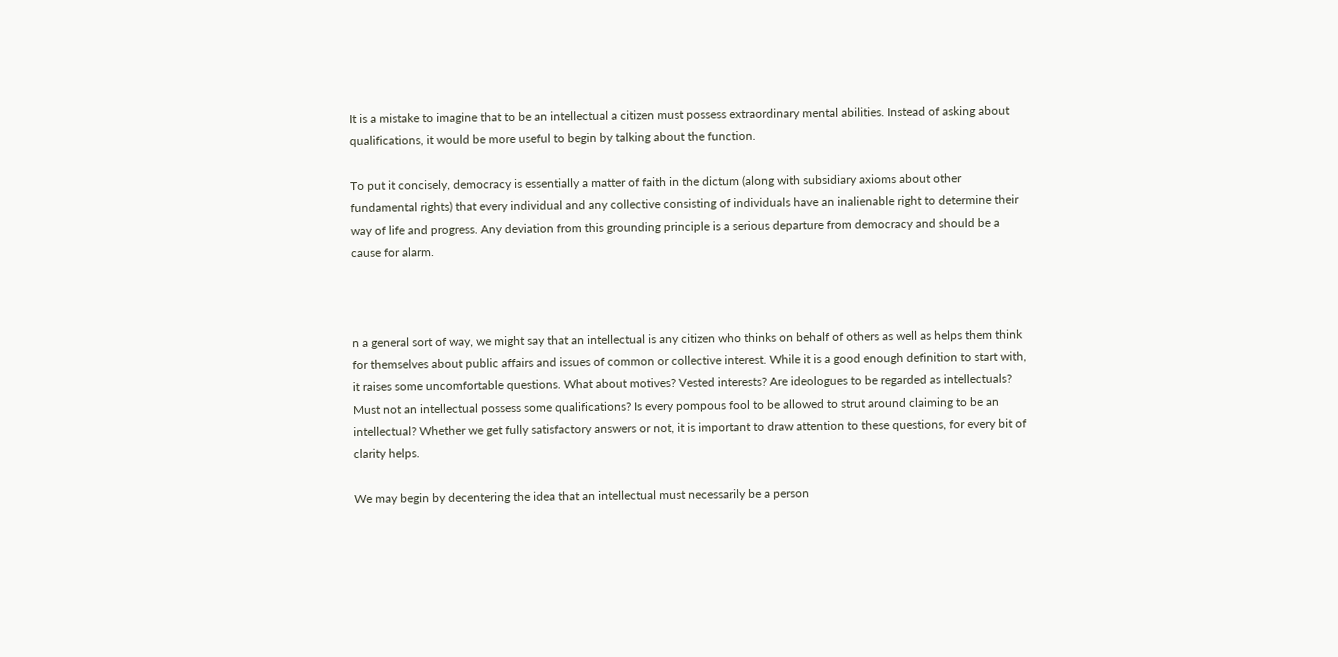It is a mistake to imagine that to be an intellectual a citizen must possess extraordinary mental abilities. Instead of asking about qualifications, it would be more useful to begin by talking about the function.

To put it concisely, democracy is essentially a matter of faith in the dictum (along with subsidiary axioms about other fundamental rights) that every individual and any collective consisting of individuals have an inalienable right to determine their way of life and progress. Any deviation from this grounding principle is a serious departure from democracy and should be a cause for alarm.



n a general sort of way, we might say that an intellectual is any citizen who thinks on behalf of others as well as helps them think for themselves about public affairs and issues of common or collective interest. While it is a good enough definition to start with, it raises some uncomfortable questions. What about motives? Vested interests? Are ideologues to be regarded as intellectuals? Must not an intellectual possess some qualifications? Is every pompous fool to be allowed to strut around claiming to be an intellectual? Whether we get fully satisfactory answers or not, it is important to draw attention to these questions, for every bit of clarity helps.

We may begin by decentering the idea that an intellectual must necessarily be a person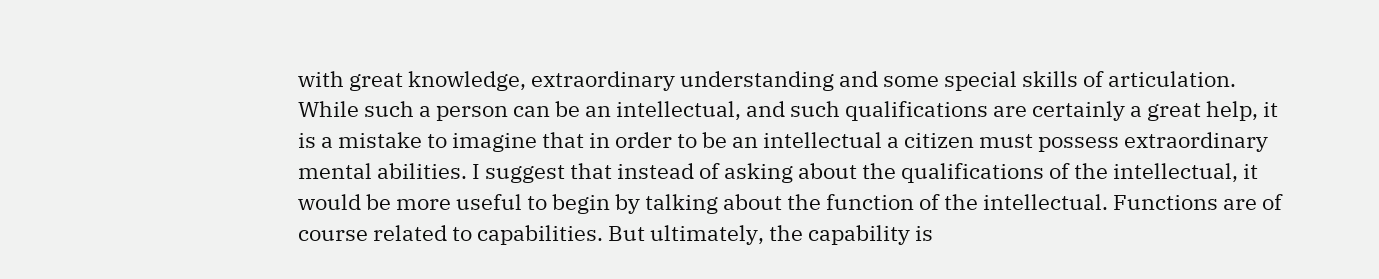with great knowledge, extraordinary understanding and some special skills of articulation. While such a person can be an intellectual, and such qualifications are certainly a great help, it is a mistake to imagine that in order to be an intellectual a citizen must possess extraordinary mental abilities. I suggest that instead of asking about the qualifications of the intellectual, it would be more useful to begin by talking about the function of the intellectual. Functions are of course related to capabilities. But ultimately, the capability is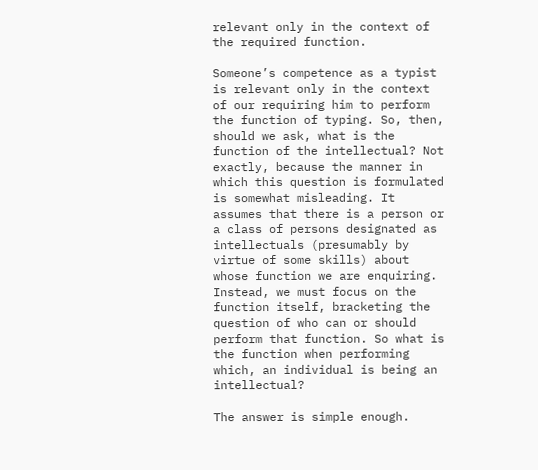relevant only in the context of the required function.

Someone’s competence as a typist is relevant only in the context of our requiring him to perform the function of typing. So, then, should we ask, what is the function of the intellectual? Not exactly, because the manner in which this question is formulated is somewhat misleading. It assumes that there is a person or a class of persons designated as intellectuals (presumably by virtue of some skills) about whose function we are enquiring. Instead, we must focus on the function itself, bracketing the question of who can or should perform that function. So what is the function when performing which, an individual is being an intellectual?

The answer is simple enough.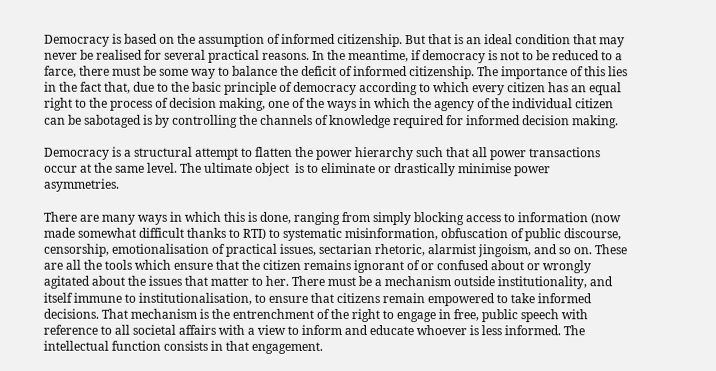Democracy is based on the assumption of informed citizenship. But that is an ideal condition that may never be realised for several practical reasons. In the meantime, if democracy is not to be reduced to a farce, there must be some way to balance the deficit of informed citizenship. The importance of this lies in the fact that, due to the basic principle of democracy according to which every citizen has an equal right to the process of decision making, one of the ways in which the agency of the individual citizen can be sabotaged is by controlling the channels of knowledge required for informed decision making.

Democracy is a structural attempt to flatten the power hierarchy such that all power transactions occur at the same level. The ultimate object  is to eliminate or drastically minimise power asymmetries.

There are many ways in which this is done, ranging from simply blocking access to information (now made somewhat difficult thanks to RTI) to systematic misinformation, obfuscation of public discourse, censorship, emotionalisation of practical issues, sectarian rhetoric, alarmist jingoism, and so on. These are all the tools which ensure that the citizen remains ignorant of or confused about or wrongly agitated about the issues that matter to her. There must be a mechanism outside institutionality, and itself immune to institutionalisation, to ensure that citizens remain empowered to take informed decisions. That mechanism is the entrenchment of the right to engage in free, public speech with reference to all societal affairs with a view to inform and educate whoever is less informed. The intellectual function consists in that engagement.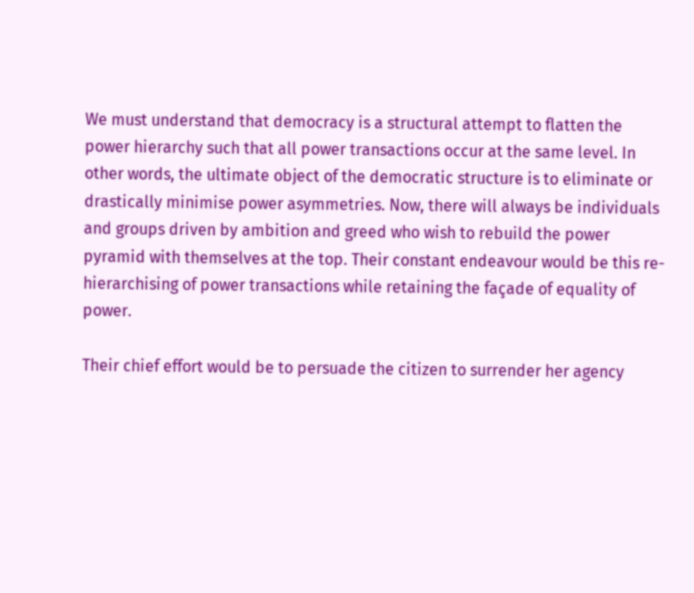We must understand that democracy is a structural attempt to flatten the power hierarchy such that all power transactions occur at the same level. In other words, the ultimate object of the democratic structure is to eliminate or drastically minimise power asymmetries. Now, there will always be individuals and groups driven by ambition and greed who wish to rebuild the power pyramid with themselves at the top. Their constant endeavour would be this re-hierarchising of power transactions while retaining the façade of equality of power.

Their chief effort would be to persuade the citizen to surrender her agency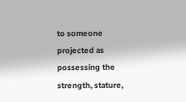to someone projected as possessing the strength, stature,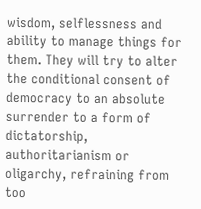wisdom, selflessness and ability to manage things for them. They will try to alter the conditional consent of democracy to an absolute surrender to a form of dictatorship, authoritarianism or oligarchy, refraining from too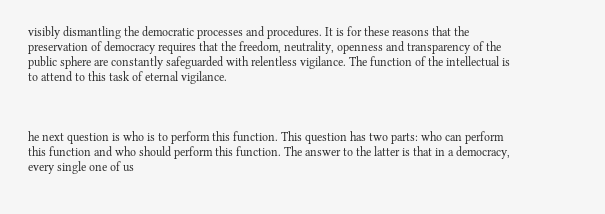visibly dismantling the democratic processes and procedures. It is for these reasons that the preservation of democracy requires that the freedom, neutrality, openness and transparency of the public sphere are constantly safeguarded with relentless vigilance. The function of the intellectual is to attend to this task of eternal vigilance.



he next question is who is to perform this function. This question has two parts: who can perform this function and who should perform this function. The answer to the latter is that in a democracy, every single one of us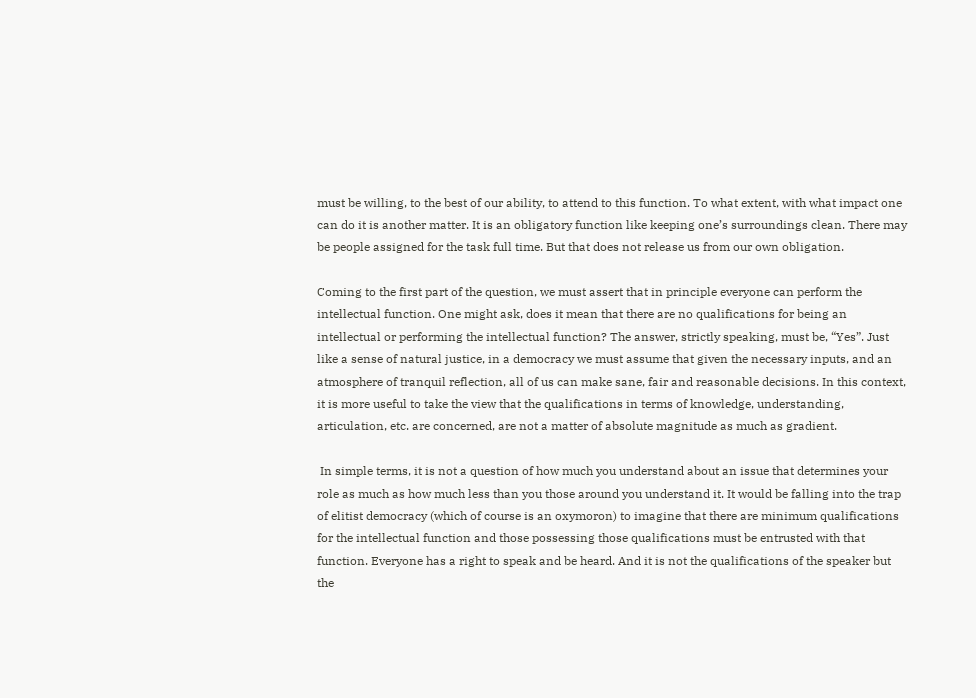must be willing, to the best of our ability, to attend to this function. To what extent, with what impact one can do it is another matter. It is an obligatory function like keeping one’s surroundings clean. There may be people assigned for the task full time. But that does not release us from our own obligation.

Coming to the first part of the question, we must assert that in principle everyone can perform the intellectual function. One might ask, does it mean that there are no qualifications for being an intellectual or performing the intellectual function? The answer, strictly speaking, must be, “Yes”. Just like a sense of natural justice, in a democracy we must assume that given the necessary inputs, and an atmosphere of tranquil reflection, all of us can make sane, fair and reasonable decisions. In this context, it is more useful to take the view that the qualifications in terms of knowledge, understanding, articulation, etc. are concerned, are not a matter of absolute magnitude as much as gradient.

 In simple terms, it is not a question of how much you understand about an issue that determines your role as much as how much less than you those around you understand it. It would be falling into the trap of elitist democracy (which of course is an oxymoron) to imagine that there are minimum qualifications for the intellectual function and those possessing those qualifications must be entrusted with that function. Everyone has a right to speak and be heard. And it is not the qualifications of the speaker but the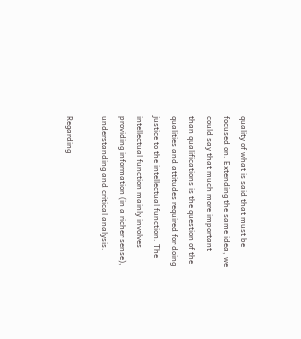quality of what is said that must be focused on. Extending the same idea, we could say that much more important than qualifications is the question of the qualities and attitudes required for doing justice to the intellectual function. The intellectual function mainly involves providing information (in a richer sense), understanding and critical analysis.

Regarding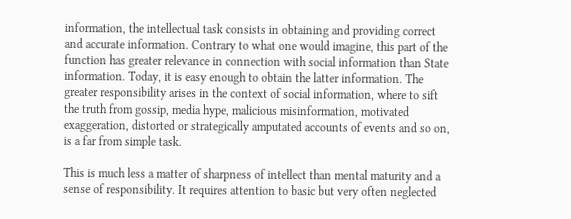information, the intellectual task consists in obtaining and providing correct and accurate information. Contrary to what one would imagine, this part of the function has greater relevance in connection with social information than State information. Today, it is easy enough to obtain the latter information. The greater responsibility arises in the context of social information, where to sift the truth from gossip, media hype, malicious misinformation, motivated exaggeration, distorted or strategically amputated accounts of events and so on, is a far from simple task.

This is much less a matter of sharpness of intellect than mental maturity and a sense of responsibility. It requires attention to basic but very often neglected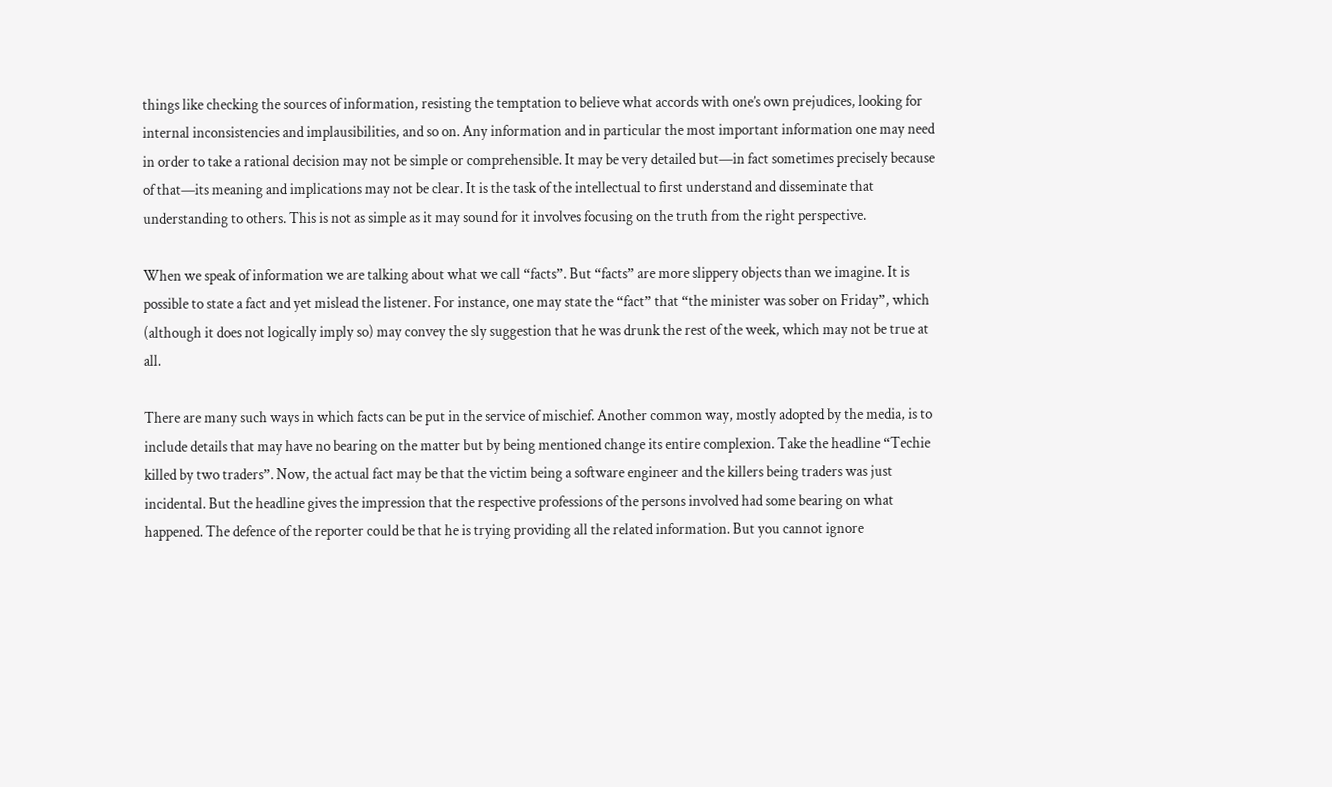things like checking the sources of information, resisting the temptation to believe what accords with one’s own prejudices, looking for internal inconsistencies and implausibilities, and so on. Any information and in particular the most important information one may need in order to take a rational decision may not be simple or comprehensible. It may be very detailed but—in fact sometimes precisely because of that—its meaning and implications may not be clear. It is the task of the intellectual to first understand and disseminate that understanding to others. This is not as simple as it may sound for it involves focusing on the truth from the right perspective.

When we speak of information we are talking about what we call “facts”. But “facts” are more slippery objects than we imagine. It is possible to state a fact and yet mislead the listener. For instance, one may state the “fact” that “the minister was sober on Friday”, which (although it does not logically imply so) may convey the sly suggestion that he was drunk the rest of the week, which may not be true at all.

There are many such ways in which facts can be put in the service of mischief. Another common way, mostly adopted by the media, is to include details that may have no bearing on the matter but by being mentioned change its entire complexion. Take the headline “Techie killed by two traders”. Now, the actual fact may be that the victim being a software engineer and the killers being traders was just incidental. But the headline gives the impression that the respective professions of the persons involved had some bearing on what happened. The defence of the reporter could be that he is trying providing all the related information. But you cannot ignore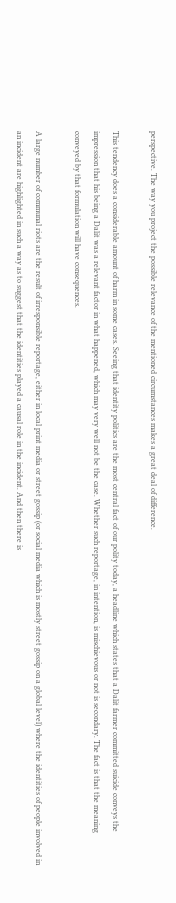perspective. The way you project the possible relevance of the mentioned circumstances makes a great deal of difference.

This tendency does a considerable amount of harm in some cases. Seeing that identity politics are the most central fact of our polity today, a headline which states that a Dalit farmer committed suicide conveys the impression that his being a Dalit was a relevant factor in what happened, which may very well not be the case. Whether such reportage, in intention, is mischievous or not is secondary. The fact is that the meaning conveyed by that formulation will have consequences.

A large number of communal riots are the result of irresponsible reportage, either in local print media or street gossip (or social media which is mostly street gossip on a global level) where the identities of people involved in an incident are highlighted in such a way as to suggest that the identities played a causal role in the incident. And then there is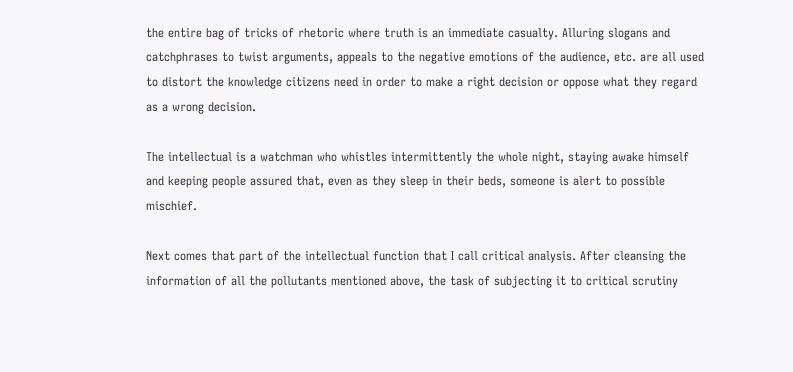the entire bag of tricks of rhetoric where truth is an immediate casualty. Alluring slogans and catchphrases to twist arguments, appeals to the negative emotions of the audience, etc. are all used to distort the knowledge citizens need in order to make a right decision or oppose what they regard as a wrong decision.

The intellectual is a watchman who whistles intermittently the whole night, staying awake himself and keeping people assured that, even as they sleep in their beds, someone is alert to possible mischief.

Next comes that part of the intellectual function that I call critical analysis. After cleansing the information of all the pollutants mentioned above, the task of subjecting it to critical scrutiny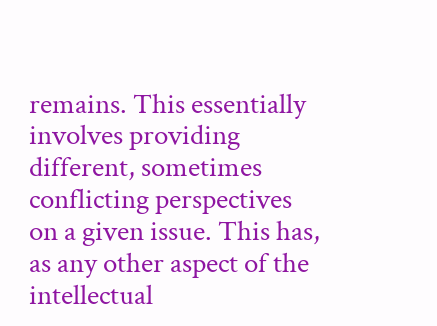remains. This essentially involves providing different, sometimes conflicting perspectives on a given issue. This has, as any other aspect of the intellectual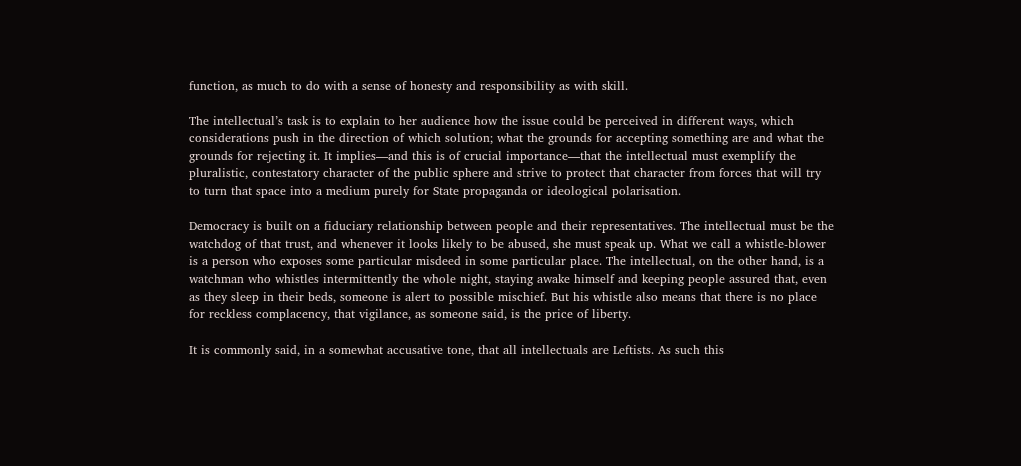function, as much to do with a sense of honesty and responsibility as with skill.

The intellectual’s task is to explain to her audience how the issue could be perceived in different ways, which considerations push in the direction of which solution; what the grounds for accepting something are and what the grounds for rejecting it. It implies—and this is of crucial importance—that the intellectual must exemplify the pluralistic, contestatory character of the public sphere and strive to protect that character from forces that will try to turn that space into a medium purely for State propaganda or ideological polarisation.

Democracy is built on a fiduciary relationship between people and their representatives. The intellectual must be the watchdog of that trust, and whenever it looks likely to be abused, she must speak up. What we call a whistle-blower is a person who exposes some particular misdeed in some particular place. The intellectual, on the other hand, is a watchman who whistles intermittently the whole night, staying awake himself and keeping people assured that, even as they sleep in their beds, someone is alert to possible mischief. But his whistle also means that there is no place for reckless complacency, that vigilance, as someone said, is the price of liberty.

It is commonly said, in a somewhat accusative tone, that all intellectuals are Leftists. As such this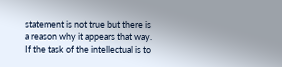statement is not true but there is a reason why it appears that way. If the task of the intellectual is to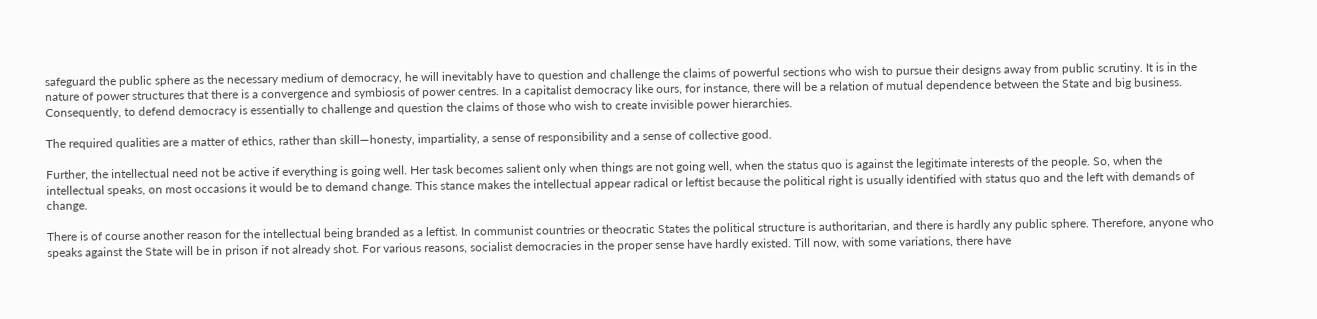safeguard the public sphere as the necessary medium of democracy, he will inevitably have to question and challenge the claims of powerful sections who wish to pursue their designs away from public scrutiny. It is in the nature of power structures that there is a convergence and symbiosis of power centres. In a capitalist democracy like ours, for instance, there will be a relation of mutual dependence between the State and big business. Consequently, to defend democracy is essentially to challenge and question the claims of those who wish to create invisible power hierarchies.

The required qualities are a matter of ethics, rather than skill—honesty, impartiality, a sense of responsibility and a sense of collective good.

Further, the intellectual need not be active if everything is going well. Her task becomes salient only when things are not going well, when the status quo is against the legitimate interests of the people. So, when the intellectual speaks, on most occasions it would be to demand change. This stance makes the intellectual appear radical or leftist because the political right is usually identified with status quo and the left with demands of change.

There is of course another reason for the intellectual being branded as a leftist. In communist countries or theocratic States the political structure is authoritarian, and there is hardly any public sphere. Therefore, anyone who speaks against the State will be in prison if not already shot. For various reasons, socialist democracies in the proper sense have hardly existed. Till now, with some variations, there have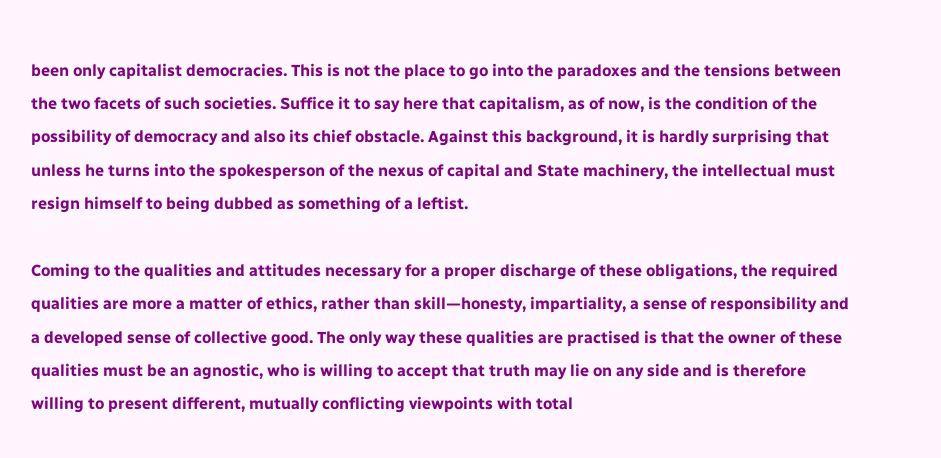been only capitalist democracies. This is not the place to go into the paradoxes and the tensions between the two facets of such societies. Suffice it to say here that capitalism, as of now, is the condition of the possibility of democracy and also its chief obstacle. Against this background, it is hardly surprising that unless he turns into the spokesperson of the nexus of capital and State machinery, the intellectual must resign himself to being dubbed as something of a leftist.

Coming to the qualities and attitudes necessary for a proper discharge of these obligations, the required qualities are more a matter of ethics, rather than skill—honesty, impartiality, a sense of responsibility and a developed sense of collective good. The only way these qualities are practised is that the owner of these qualities must be an agnostic, who is willing to accept that truth may lie on any side and is therefore willing to present different, mutually conflicting viewpoints with total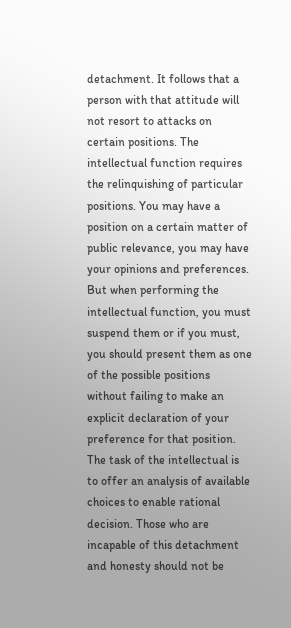detachment. It follows that a person with that attitude will not resort to attacks on certain positions. The intellectual function requires the relinquishing of particular positions. You may have a position on a certain matter of public relevance, you may have your opinions and preferences. But when performing the intellectual function, you must suspend them or if you must, you should present them as one of the possible positions without failing to make an explicit declaration of your preference for that position. The task of the intellectual is to offer an analysis of available choices to enable rational decision. Those who are incapable of this detachment and honesty should not be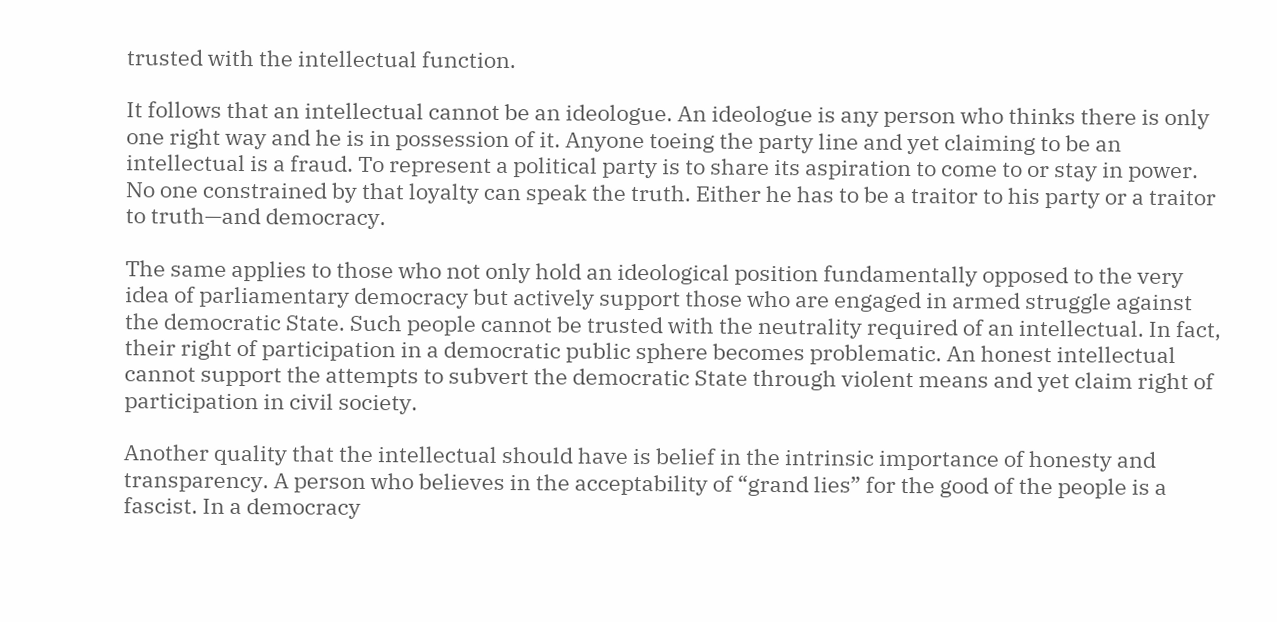trusted with the intellectual function.

It follows that an intellectual cannot be an ideologue. An ideologue is any person who thinks there is only one right way and he is in possession of it. Anyone toeing the party line and yet claiming to be an intellectual is a fraud. To represent a political party is to share its aspiration to come to or stay in power. No one constrained by that loyalty can speak the truth. Either he has to be a traitor to his party or a traitor to truth—and democracy.

The same applies to those who not only hold an ideological position fundamentally opposed to the very idea of parliamentary democracy but actively support those who are engaged in armed struggle against the democratic State. Such people cannot be trusted with the neutrality required of an intellectual. In fact, their right of participation in a democratic public sphere becomes problematic. An honest intellectual cannot support the attempts to subvert the democratic State through violent means and yet claim right of participation in civil society.

Another quality that the intellectual should have is belief in the intrinsic importance of honesty and transparency. A person who believes in the acceptability of “grand lies” for the good of the people is a fascist. In a democracy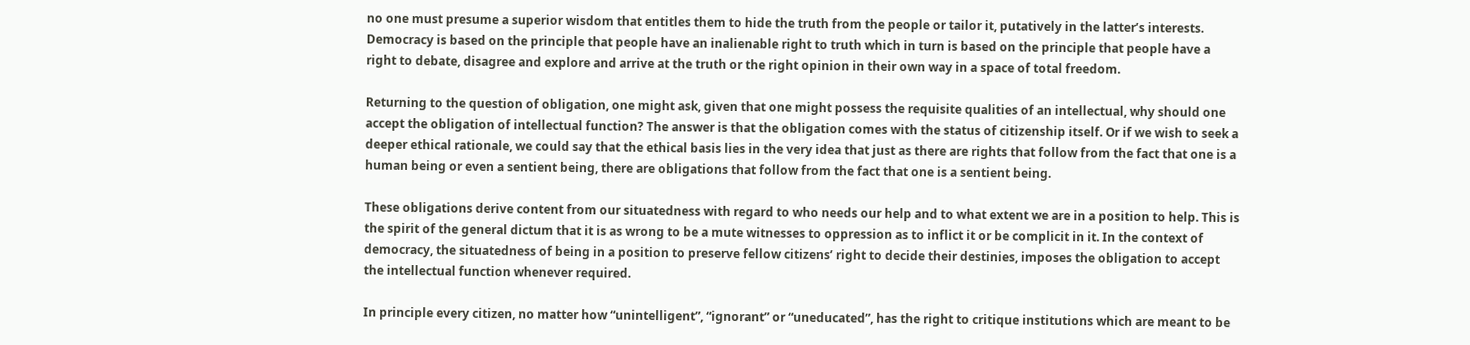no one must presume a superior wisdom that entitles them to hide the truth from the people or tailor it, putatively in the latter’s interests. Democracy is based on the principle that people have an inalienable right to truth which in turn is based on the principle that people have a right to debate, disagree and explore and arrive at the truth or the right opinion in their own way in a space of total freedom.

Returning to the question of obligation, one might ask, given that one might possess the requisite qualities of an intellectual, why should one accept the obligation of intellectual function? The answer is that the obligation comes with the status of citizenship itself. Or if we wish to seek a deeper ethical rationale, we could say that the ethical basis lies in the very idea that just as there are rights that follow from the fact that one is a human being or even a sentient being, there are obligations that follow from the fact that one is a sentient being.

These obligations derive content from our situatedness with regard to who needs our help and to what extent we are in a position to help. This is the spirit of the general dictum that it is as wrong to be a mute witnesses to oppression as to inflict it or be complicit in it. In the context of democracy, the situatedness of being in a position to preserve fellow citizens’ right to decide their destinies, imposes the obligation to accept the intellectual function whenever required.

In principle every citizen, no matter how “unintelligent”, “ignorant” or “uneducated”, has the right to critique institutions which are meant to be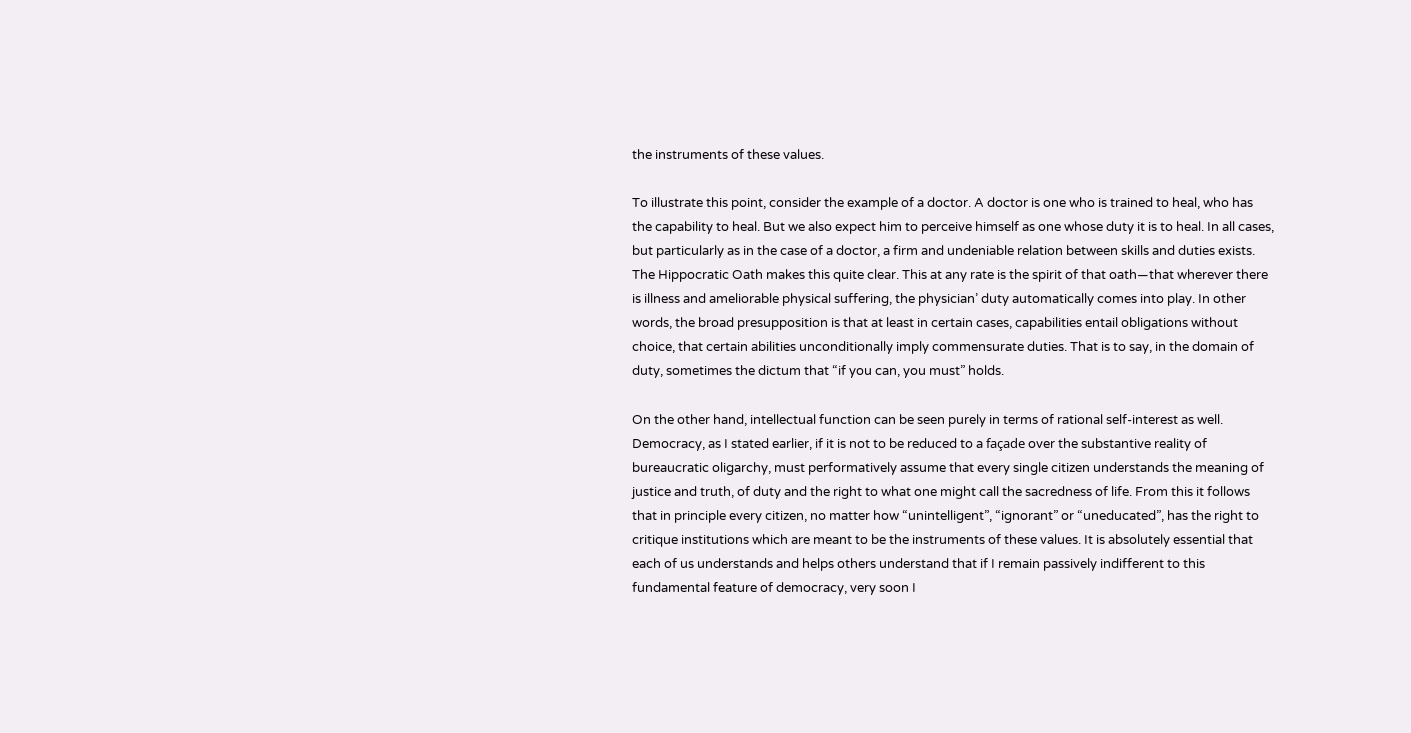the instruments of these values.

To illustrate this point, consider the example of a doctor. A doctor is one who is trained to heal, who has the capability to heal. But we also expect him to perceive himself as one whose duty it is to heal. In all cases, but particularly as in the case of a doctor, a firm and undeniable relation between skills and duties exists. The Hippocratic Oath makes this quite clear. This at any rate is the spirit of that oath—that wherever there is illness and ameliorable physical suffering, the physician’ duty automatically comes into play. In other words, the broad presupposition is that at least in certain cases, capabilities entail obligations without choice, that certain abilities unconditionally imply commensurate duties. That is to say, in the domain of duty, sometimes the dictum that “if you can, you must” holds.

On the other hand, intellectual function can be seen purely in terms of rational self-interest as well. Democracy, as I stated earlier, if it is not to be reduced to a façade over the substantive reality of bureaucratic oligarchy, must performatively assume that every single citizen understands the meaning of justice and truth, of duty and the right to what one might call the sacredness of life. From this it follows that in principle every citizen, no matter how “unintelligent”, “ignorant” or “uneducated”, has the right to critique institutions which are meant to be the instruments of these values. It is absolutely essential that each of us understands and helps others understand that if I remain passively indifferent to this fundamental feature of democracy, very soon I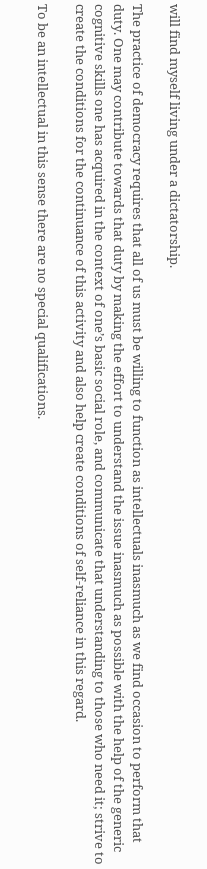will find myself living under a dictatorship.

The practice of democracy requires that all of us must be willing to function as intellectuals inasmuch as we find occasion to perform that duty. One may contribute towards that duty by making the effort to understand the issue inasmuch as possible with the help of the generic cognitive skills one has acquired in the context of one’s basic social role, and communicate that understanding to those who need it; strive to create the conditions for the continuance of this activity and also help create conditions of self-reliance in this regard.

To be an intellectual in this sense there are no special qualifications.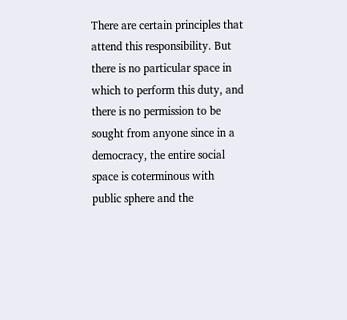There are certain principles that attend this responsibility. But there is no particular space in which to perform this duty, and there is no permission to be sought from anyone since in a democracy, the entire social space is coterminous with public sphere and the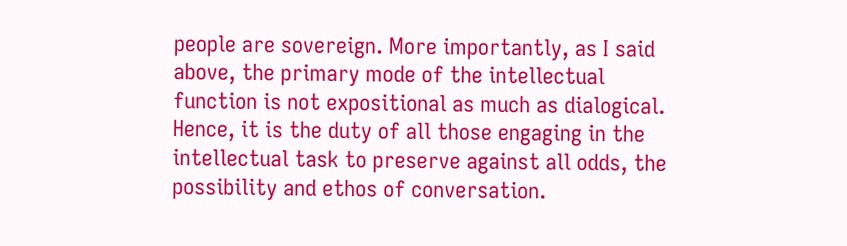people are sovereign. More importantly, as I said above, the primary mode of the intellectual function is not expositional as much as dialogical. Hence, it is the duty of all those engaging in the intellectual task to preserve against all odds, the possibility and ethos of conversation.